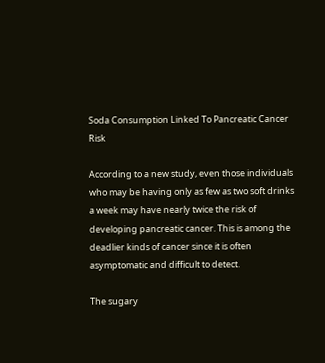Soda Consumption Linked To Pancreatic Cancer Risk

According to a new study, even those individuals who may be having only as few as two soft drinks a week may have nearly twice the risk of developing pancreatic cancer. This is among the deadlier kinds of cancer since it is often asymptomatic and difficult to detect.

The sugary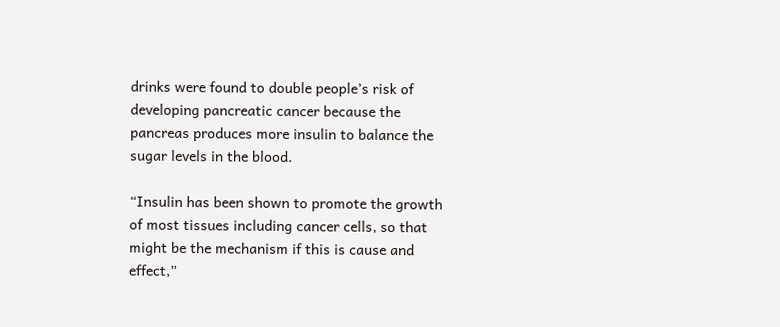drinks were found to double people’s risk of developing pancreatic cancer because the pancreas produces more insulin to balance the sugar levels in the blood.

“Insulin has been shown to promote the growth of most tissues including cancer cells, so that might be the mechanism if this is cause and effect,”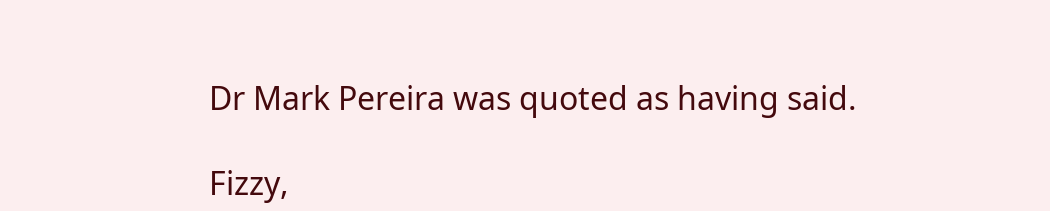Dr Mark Pereira was quoted as having said.

Fizzy,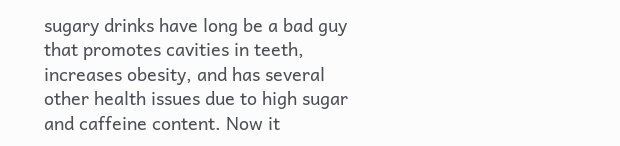sugary drinks have long be a bad guy that promotes cavities in teeth, increases obesity, and has several other health issues due to high sugar and caffeine content. Now it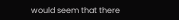would seem that there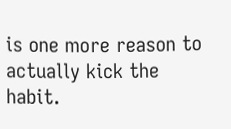is one more reason to actually kick the habit.